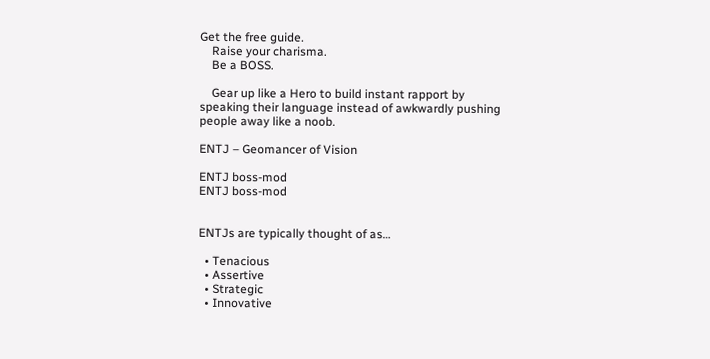Get the free guide.
    Raise your charisma.
    Be a BOSS.

    Gear up like a Hero to build instant rapport by speaking their language instead of awkwardly pushing people away like a noob.

ENTJ – Geomancer of Vision

ENTJ boss-mod
ENTJ boss-mod


ENTJs are typically thought of as…

  • Tenacious
  • Assertive
  • Strategic
  • Innovative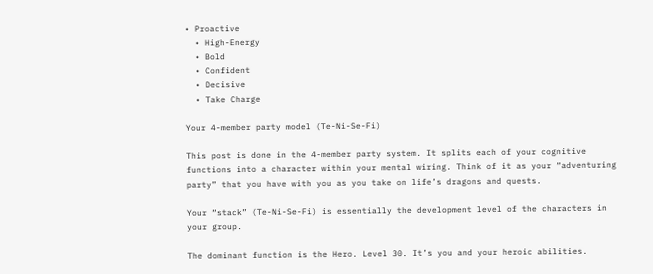• Proactive
  • High-Energy
  • Bold
  • Confident
  • Decisive
  • Take Charge

Your 4-member party model (Te-Ni-Se-Fi)

This post is done in the 4-member party system. It splits each of your cognitive functions into a character within your mental wiring. Think of it as your “adventuring party” that you have with you as you take on life’s dragons and quests.

Your “stack” (Te-Ni-Se-Fi) is essentially the development level of the characters in your group.

The dominant function is the Hero. Level 30. It’s you and your heroic abilities.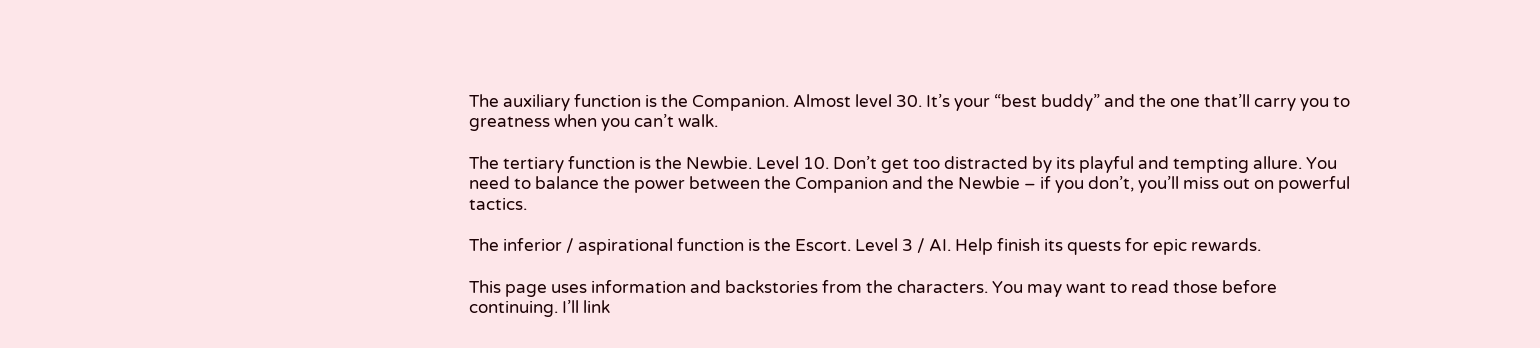The auxiliary function is the Companion. Almost level 30. It’s your “best buddy” and the one that’ll carry you to greatness when you can’t walk.

The tertiary function is the Newbie. Level 10. Don’t get too distracted by its playful and tempting allure. You need to balance the power between the Companion and the Newbie – if you don’t, you’ll miss out on powerful tactics.

The inferior / aspirational function is the Escort. Level 3 / AI. Help finish its quests for epic rewards.

This page uses information and backstories from the characters. You may want to read those before continuing. I’ll link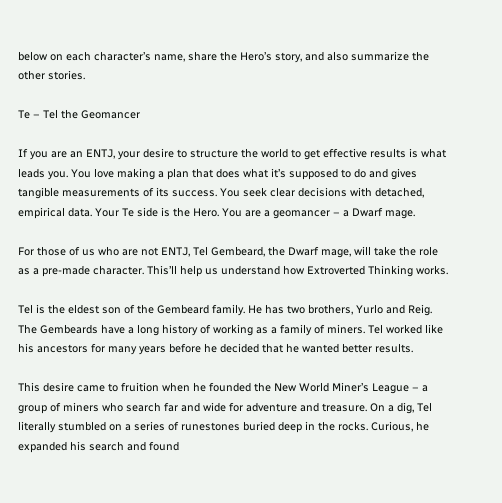below on each character’s name, share the Hero’s story, and also summarize the other stories.

Te – Tel the Geomancer

If you are an ENTJ, your desire to structure the world to get effective results is what leads you. You love making a plan that does what it’s supposed to do and gives tangible measurements of its success. You seek clear decisions with detached, empirical data. Your Te side is the Hero. You are a geomancer – a Dwarf mage.

For those of us who are not ENTJ, Tel Gembeard, the Dwarf mage, will take the role as a pre-made character. This’ll help us understand how Extroverted Thinking works.

Tel is the eldest son of the Gembeard family. He has two brothers, Yurlo and Reig. The Gembeards have a long history of working as a family of miners. Tel worked like his ancestors for many years before he decided that he wanted better results.

This desire came to fruition when he founded the New World Miner’s League – a group of miners who search far and wide for adventure and treasure. On a dig, Tel literally stumbled on a series of runestones buried deep in the rocks. Curious, he expanded his search and found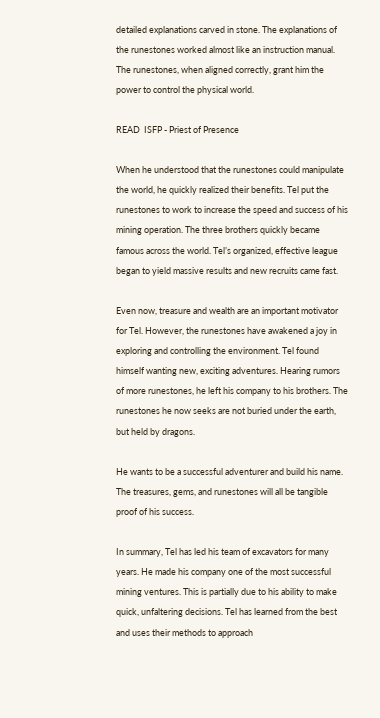detailed explanations carved in stone. The explanations of the runestones worked almost like an instruction manual. The runestones, when aligned correctly, grant him the power to control the physical world.

READ  ISFP - Priest of Presence

When he understood that the runestones could manipulate the world, he quickly realized their benefits. Tel put the runestones to work to increase the speed and success of his mining operation. The three brothers quickly became famous across the world. Tel’s organized, effective league began to yield massive results and new recruits came fast.

Even now, treasure and wealth are an important motivator for Tel. However, the runestones have awakened a joy in exploring and controlling the environment. Tel found himself wanting new, exciting adventures. Hearing rumors of more runestones, he left his company to his brothers. The runestones he now seeks are not buried under the earth, but held by dragons.

He wants to be a successful adventurer and build his name. The treasures, gems, and runestones will all be tangible proof of his success.

In summary, Tel has led his team of excavators for many years. He made his company one of the most successful mining ventures. This is partially due to his ability to make quick, unfaltering decisions. Tel has learned from the best and uses their methods to approach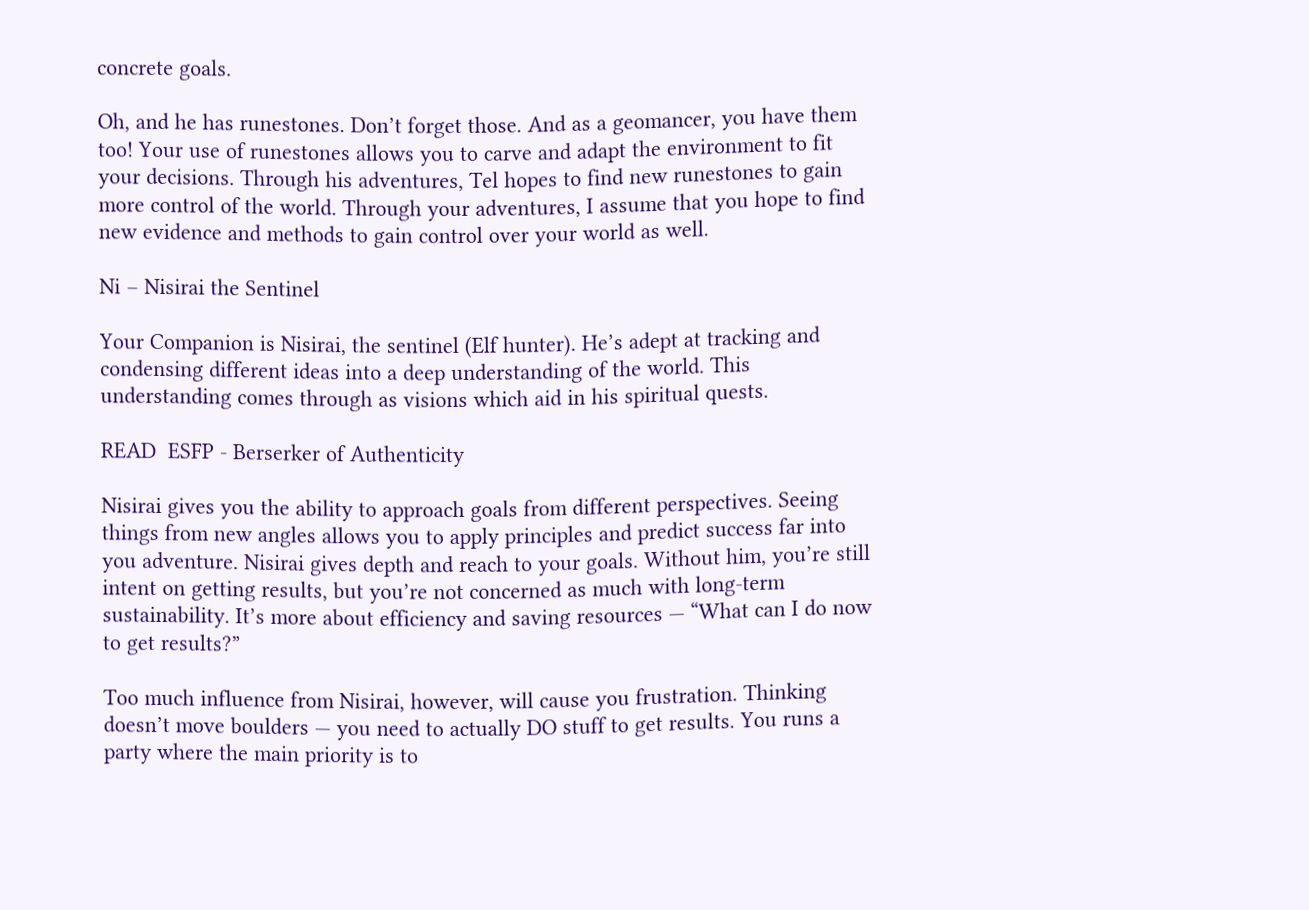concrete goals.

Oh, and he has runestones. Don’t forget those. And as a geomancer, you have them too! Your use of runestones allows you to carve and adapt the environment to fit your decisions. Through his adventures, Tel hopes to find new runestones to gain more control of the world. Through your adventures, I assume that you hope to find new evidence and methods to gain control over your world as well.

Ni – Nisirai the Sentinel

Your Companion is Nisirai, the sentinel (Elf hunter). He’s adept at tracking and condensing different ideas into a deep understanding of the world. This understanding comes through as visions which aid in his spiritual quests.

READ  ESFP - Berserker of Authenticity

Nisirai gives you the ability to approach goals from different perspectives. Seeing things from new angles allows you to apply principles and predict success far into you adventure. Nisirai gives depth and reach to your goals. Without him, you’re still intent on getting results, but you’re not concerned as much with long-term sustainability. It’s more about efficiency and saving resources — “What can I do now to get results?”

Too much influence from Nisirai, however, will cause you frustration. Thinking doesn’t move boulders — you need to actually DO stuff to get results. You runs a party where the main priority is to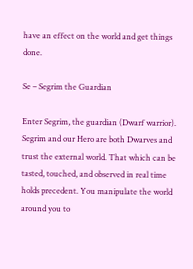have an effect on the world and get things done.

Se – Segrim the Guardian

Enter Segrim, the guardian (Dwarf warrior). Segrim and our Hero are both Dwarves and trust the external world. That which can be tasted, touched, and observed in real time holds precedent. You manipulate the world around you to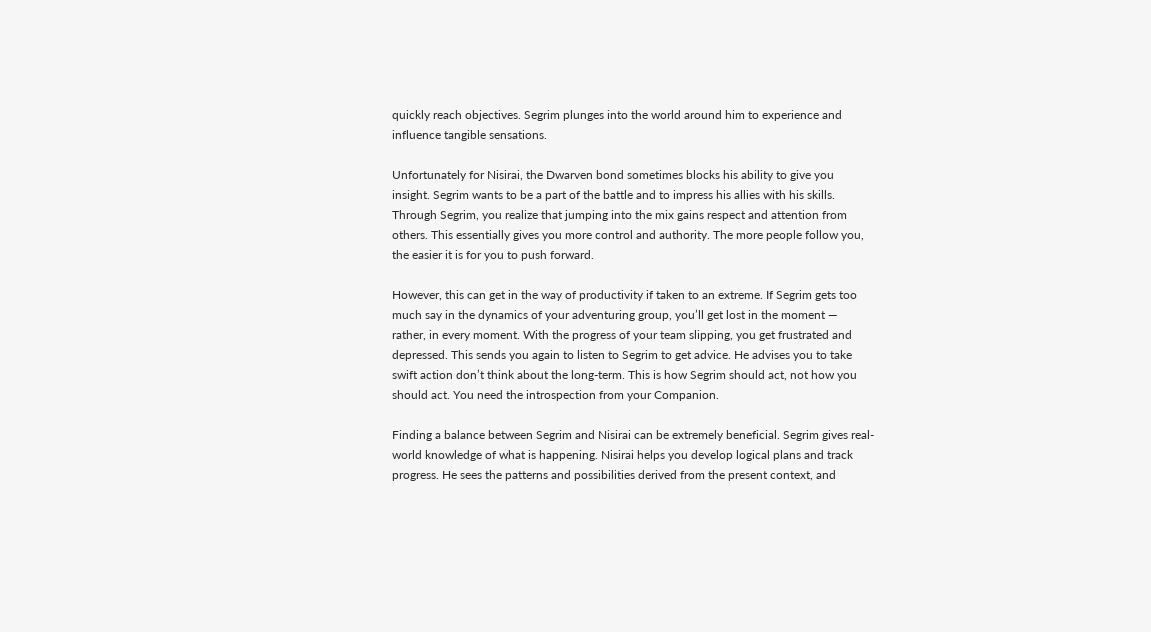quickly reach objectives. Segrim plunges into the world around him to experience and influence tangible sensations.

Unfortunately for Nisirai, the Dwarven bond sometimes blocks his ability to give you insight. Segrim wants to be a part of the battle and to impress his allies with his skills. Through Segrim, you realize that jumping into the mix gains respect and attention from others. This essentially gives you more control and authority. The more people follow you, the easier it is for you to push forward.

However, this can get in the way of productivity if taken to an extreme. If Segrim gets too much say in the dynamics of your adventuring group, you’ll get lost in the moment — rather, in every moment. With the progress of your team slipping, you get frustrated and depressed. This sends you again to listen to Segrim to get advice. He advises you to take swift action don’t think about the long-term. This is how Segrim should act, not how you should act. You need the introspection from your Companion.

Finding a balance between Segrim and Nisirai can be extremely beneficial. Segrim gives real-world knowledge of what is happening. Nisirai helps you develop logical plans and track progress. He sees the patterns and possibilities derived from the present context, and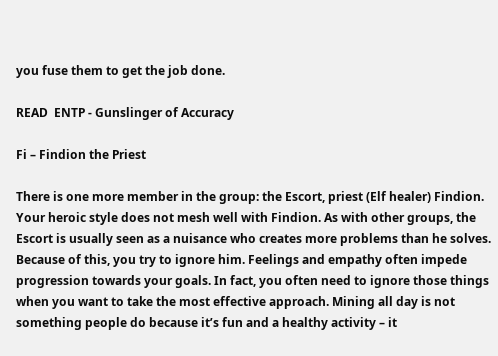you fuse them to get the job done.

READ  ENTP - Gunslinger of Accuracy

Fi – Findion the Priest

There is one more member in the group: the Escort, priest (Elf healer) Findion. Your heroic style does not mesh well with Findion. As with other groups, the Escort is usually seen as a nuisance who creates more problems than he solves. Because of this, you try to ignore him. Feelings and empathy often impede progression towards your goals. In fact, you often need to ignore those things when you want to take the most effective approach. Mining all day is not something people do because it’s fun and a healthy activity – it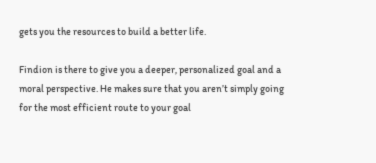gets you the resources to build a better life.

Findion is there to give you a deeper, personalized goal and a moral perspective. He makes sure that you aren’t simply going for the most efficient route to your goal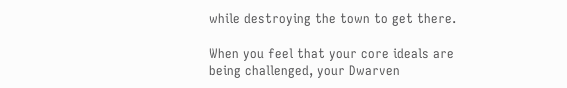while destroying the town to get there.

When you feel that your core ideals are being challenged, your Dwarven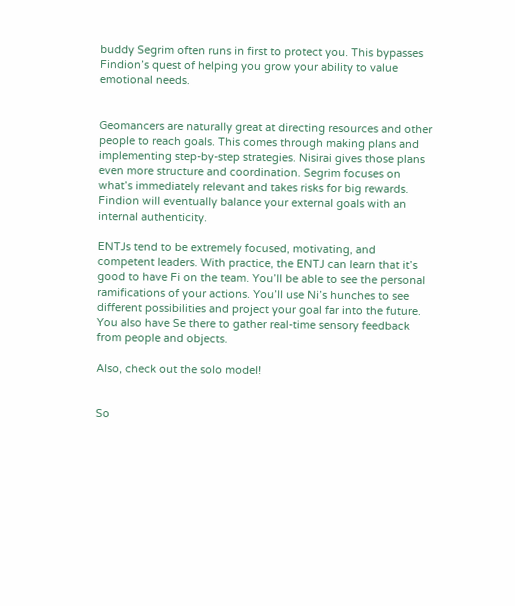buddy Segrim often runs in first to protect you. This bypasses Findion’s quest of helping you grow your ability to value emotional needs.


Geomancers are naturally great at directing resources and other people to reach goals. This comes through making plans and implementing step-by-step strategies. Nisirai gives those plans even more structure and coordination. Segrim focuses on what’s immediately relevant and takes risks for big rewards. Findion will eventually balance your external goals with an internal authenticity.

ENTJs tend to be extremely focused, motivating, and competent leaders. With practice, the ENTJ can learn that it’s good to have Fi on the team. You’ll be able to see the personal ramifications of your actions. You’ll use Ni’s hunches to see different possibilities and project your goal far into the future. You also have Se there to gather real-time sensory feedback from people and objects.

Also, check out the solo model!


So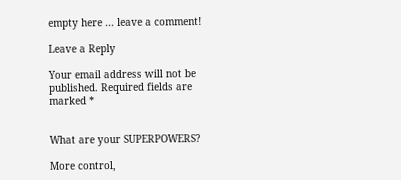empty here ... leave a comment!

Leave a Reply

Your email address will not be published. Required fields are marked *


What are your SUPERPOWERS?

More control,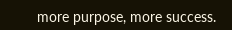more purpose, more success.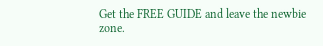Get the FREE GUIDE and leave the newbie zone.